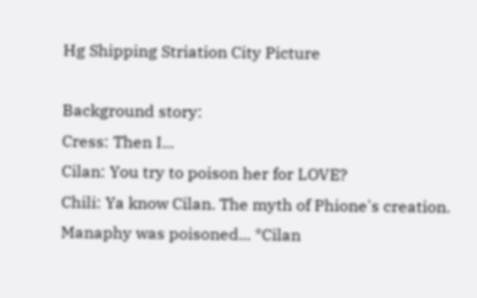Hg Shipping Striation City Picture

Background story:
Cress: Then I...
Cilan: You try to poison her for LOVE?
Chili: Ya know Cilan. The myth of Phione's creation. Manaphy was poisoned... *Cilan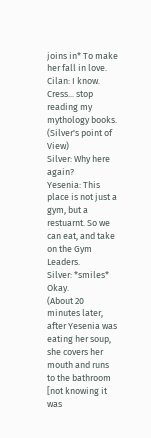joins in* To make her fall in love.
Cilan: I know. Cress... stop reading my mythology books.
(Silver's point of View)
Silver: Why here again?
Yesenia: This place is not just a gym, but a restuarnt. So we can eat, and take on the Gym Leaders.
Silver: *smiles* Okay.
(About 20 minutes later, after Yesenia was eating her soup, she covers her mouth and runs to the bathroom [not knowing it was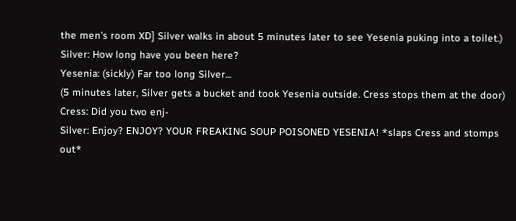the men's room XD] Silver walks in about 5 minutes later to see Yesenia puking into a toilet.)
Silver: How long have you been here?
Yesenia: (sickly) Far too long Silver...
(5 minutes later, Silver gets a bucket and took Yesenia outside. Cress stops them at the door)
Cress: Did you two enj-
Silver: Enjoy? ENJOY? YOUR FREAKING SOUP POISONED YESENIA! *slaps Cress and stomps out*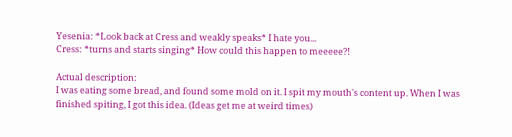Yesenia: *Look back at Cress and weakly speaks* I hate you...
Cress: *turns and starts singing* How could this happen to meeeee?!

Actual description:
I was eating some bread, and found some mold on it. I spit my mouth's content up. When I was finished spiting, I got this idea. (Ideas get me at weird times)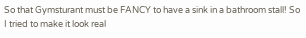So that Gymsturant must be FANCY to have a sink in a bathroom stall! So I tried to make it look real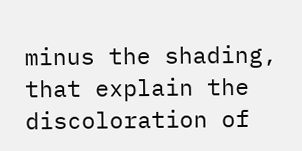minus the shading, that explain the discoloration of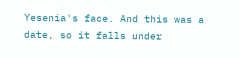Yesenia's face. And this was a date, so it falls under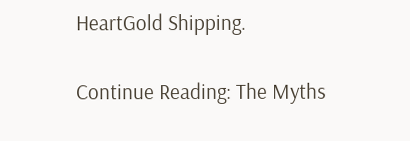HeartGold Shipping.

Continue Reading: The Myths